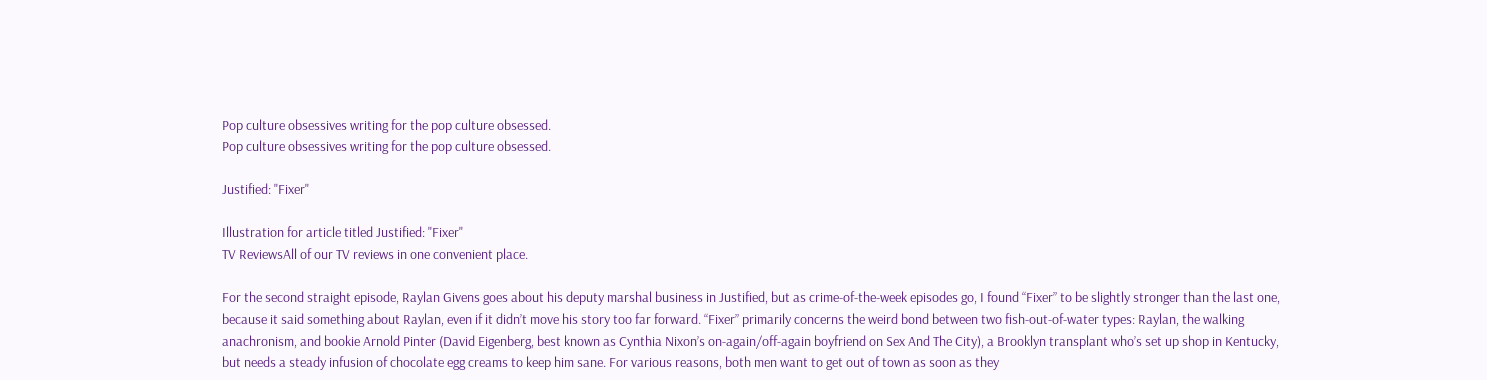Pop culture obsessives writing for the pop culture obsessed.
Pop culture obsessives writing for the pop culture obsessed.

Justified: "Fixer"

Illustration for article titled Justified: "Fixer"
TV ReviewsAll of our TV reviews in one convenient place.

For the second straight episode, Raylan Givens goes about his deputy marshal business in Justified, but as crime-of-the-week episodes go, I found “Fixer” to be slightly stronger than the last one, because it said something about Raylan, even if it didn’t move his story too far forward. “Fixer” primarily concerns the weird bond between two fish-out-of-water types: Raylan, the walking anachronism, and bookie Arnold Pinter (David Eigenberg, best known as Cynthia Nixon’s on-again/off-again boyfriend on Sex And The City), a Brooklyn transplant who’s set up shop in Kentucky, but needs a steady infusion of chocolate egg creams to keep him sane. For various reasons, both men want to get out of town as soon as they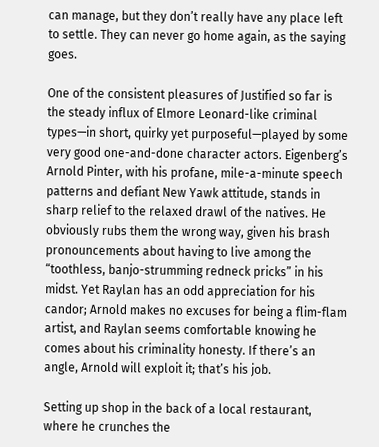can manage, but they don’t really have any place left to settle. They can never go home again, as the saying goes.

One of the consistent pleasures of Justified so far is the steady influx of Elmore Leonard-like criminal types—in short, quirky yet purposeful—played by some very good one-and-done character actors. Eigenberg’s Arnold Pinter, with his profane, mile-a-minute speech patterns and defiant New Yawk attitude, stands in sharp relief to the relaxed drawl of the natives. He obviously rubs them the wrong way, given his brash pronouncements about having to live among the “toothless, banjo-strumming redneck pricks” in his midst. Yet Raylan has an odd appreciation for his candor; Arnold makes no excuses for being a flim-flam artist, and Raylan seems comfortable knowing he comes about his criminality honesty. If there’s an angle, Arnold will exploit it; that’s his job.

Setting up shop in the back of a local restaurant, where he crunches the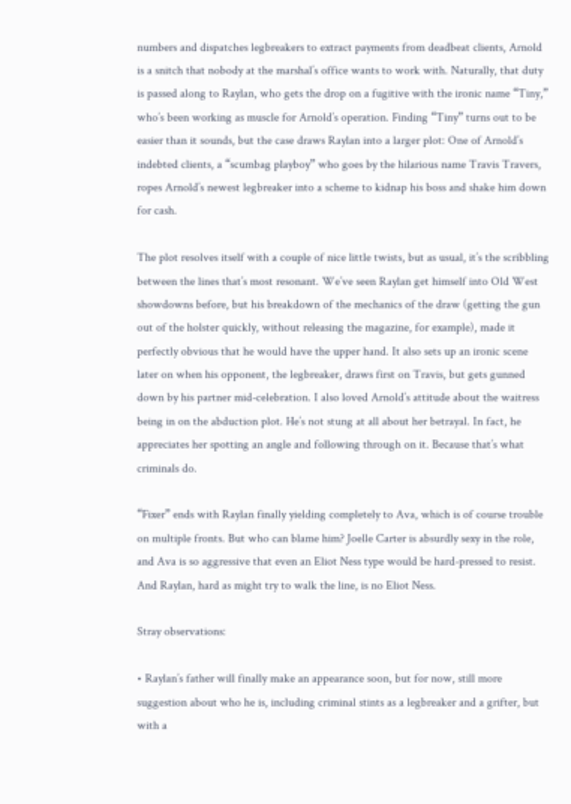numbers and dispatches legbreakers to extract payments from deadbeat clients, Arnold is a snitch that nobody at the marshal’s office wants to work with. Naturally, that duty is passed along to Raylan, who gets the drop on a fugitive with the ironic name “Tiny,” who’s been working as muscle for Arnold’s operation. Finding “Tiny” turns out to be easier than it sounds, but the case draws Raylan into a larger plot: One of Arnold’s indebted clients, a “scumbag playboy” who goes by the hilarious name Travis Travers, ropes Arnold’s newest legbreaker into a scheme to kidnap his boss and shake him down for cash.

The plot resolves itself with a couple of nice little twists, but as usual, it’s the scribbling between the lines that’s most resonant. We’ve seen Raylan get himself into Old West showdowns before, but his breakdown of the mechanics of the draw (getting the gun out of the holster quickly, without releasing the magazine, for example), made it perfectly obvious that he would have the upper hand. It also sets up an ironic scene later on when his opponent, the legbreaker, draws first on Travis, but gets gunned down by his partner mid-celebration. I also loved Arnold’s attitude about the waitress being in on the abduction plot. He’s not stung at all about her betrayal. In fact, he appreciates her spotting an angle and following through on it. Because that’s what criminals do.

“Fixer” ends with Raylan finally yielding completely to Ava, which is of course trouble on multiple fronts. But who can blame him? Joelle Carter is absurdly sexy in the role, and Ava is so aggressive that even an Eliot Ness type would be hard-pressed to resist. And Raylan, hard as might try to walk the line, is no Eliot Ness.

Stray observations:

• Raylan’s father will finally make an appearance soon, but for now, still more suggestion about who he is, including criminal stints as a legbreaker and a grifter, but with a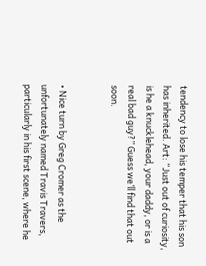tendency to lose his temper that his son has inherited. Art: “Just out of curiosity, is he a knucklehead, your daddy, or is a real bad guy?” Guess we’ll find that out soon.


• Nice turn by Greg Cromer as the unfortunately named Travis Travers, particularly in his first scene, where he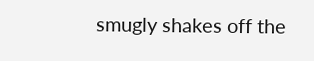smugly shakes off the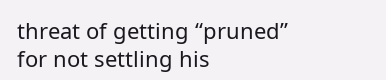threat of getting “pruned” for not settling his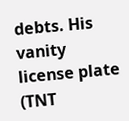debts. His vanity license plate (TNT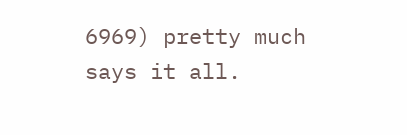6969) pretty much says it all.